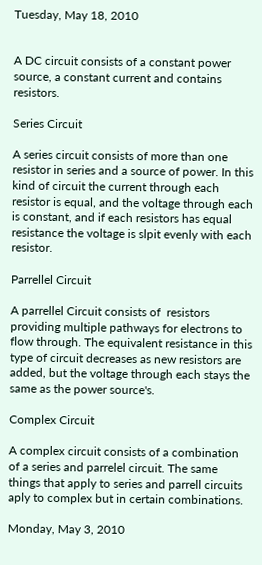Tuesday, May 18, 2010


A DC circuit consists of a constant power source, a constant current and contains resistors.

Series Circuit

A series circuit consists of more than one resistor in series and a source of power. In this kind of circuit the current through each resistor is equal, and the voltage through each is constant, and if each resistors has equal resistance the voltage is slpit evenly with each resistor.

Parrellel Circuit

A parrellel Circuit consists of  resistors providing multiple pathways for electrons to flow through. The equivalent resistance in this type of circuit decreases as new resistors are added, but the voltage through each stays the same as the power source's.

Complex Circuit

A complex circuit consists of a combination of a series and parrelel circuit. The same things that apply to series and parrell circuits aply to complex but in certain combinations.

Monday, May 3, 2010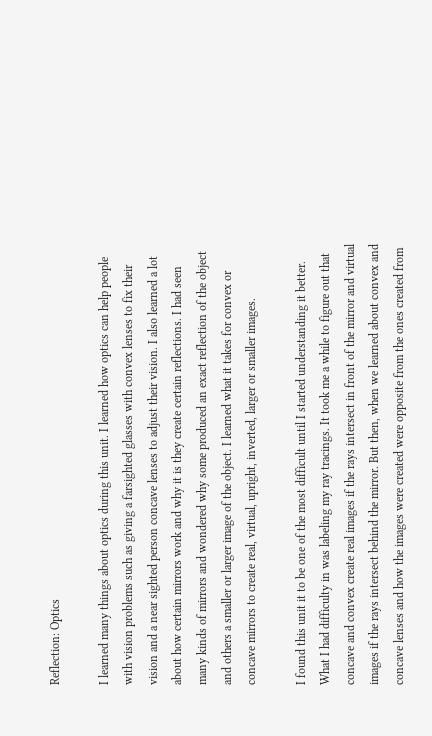Reflection: Optics

I learned many things about optics during this unit. I learned how optics can help people with vision problems such as giving a farsighted glasses with convex lenses to fix their vision and a near sighted person concave lenses to adjust their vision. I also learned a lot about how certain mirrors work and why it is they create certain reflections. I had seen many kinds of mirrors and wondered why some produced an exact reflection of the object and others a smaller or larger image of the object. I learned what it takes for convex or concave mirrors to create real, virtual, upright, inverted, larger or smaller images.

I found this unit it to be one of the most difficult until I started understanding it better. What I had difficulty in was labeling my ray tracings. It took me a while to figure out that concave and convex create real images if the rays intersect in front of the mirror and virtual images if the rays intersect behind the mirror. But then, when we learned about convex and concave lenses and how the images were created were opposite from the ones created from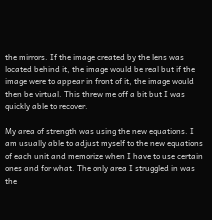the mirrors. If the image created by the lens was located behind it, the image would be real but if the image were to appear in front of it, the image would then be virtual. This threw me off a bit but I was quickly able to recover.

My area of strength was using the new equations. I am usually able to adjust myself to the new equations of each unit and memorize when I have to use certain ones and for what. The only area I struggled in was the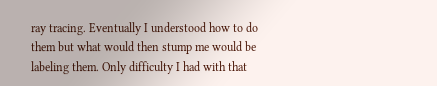ray tracing. Eventually I understood how to do them but what would then stump me would be labeling them. Only difficulty I had with that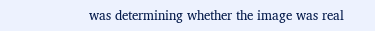was determining whether the image was real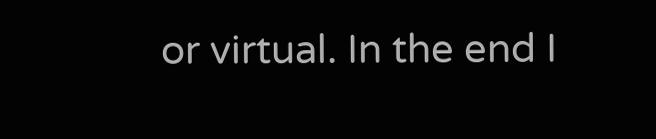or virtual. In the end I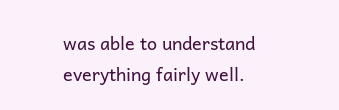was able to understand everything fairly well.